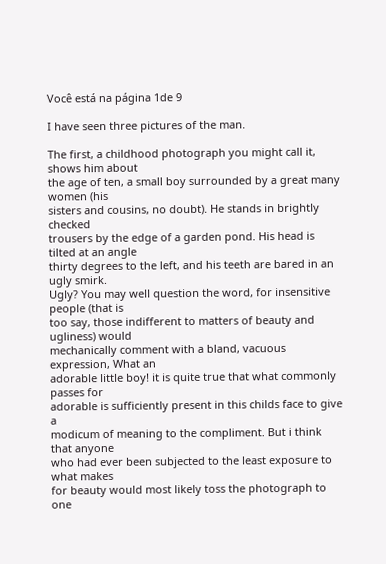Você está na página 1de 9

I have seen three pictures of the man.

The first, a childhood photograph you might call it, shows him about
the age of ten, a small boy surrounded by a great many women (his
sisters and cousins, no doubt). He stands in brightly checked
trousers by the edge of a garden pond. His head is tilted at an angle
thirty degrees to the left, and his teeth are bared in an ugly smirk.
Ugly? You may well question the word, for insensitive people (that is
too say, those indifferent to matters of beauty and ugliness) would
mechanically comment with a bland, vacuous expression, What an
adorable little boy! it is quite true that what commonly passes for
adorable is sufficiently present in this childs face to give a
modicum of meaning to the compliment. But i think that anyone
who had ever been subjected to the least exposure to what makes
for beauty would most likely toss the photograph to one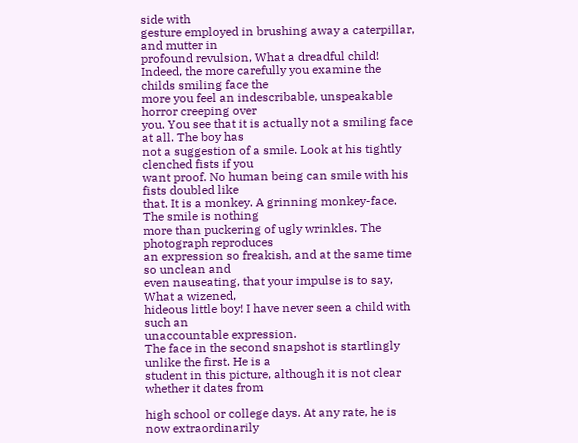side with
gesture employed in brushing away a caterpillar, and mutter in
profound revulsion, What a dreadful child!
Indeed, the more carefully you examine the childs smiling face the
more you feel an indescribable, unspeakable horror creeping over
you. You see that it is actually not a smiling face at all. The boy has
not a suggestion of a smile. Look at his tightly clenched fists if you
want proof. No human being can smile with his fists doubled like
that. It is a monkey. A grinning monkey-face. The smile is nothing
more than puckering of ugly wrinkles. The photograph reproduces
an expression so freakish, and at the same time so unclean and
even nauseating, that your impulse is to say, What a wizened,
hideous little boy! I have never seen a child with such an
unaccountable expression.
The face in the second snapshot is startlingly unlike the first. He is a
student in this picture, although it is not clear whether it dates from

high school or college days. At any rate, he is now extraordinarily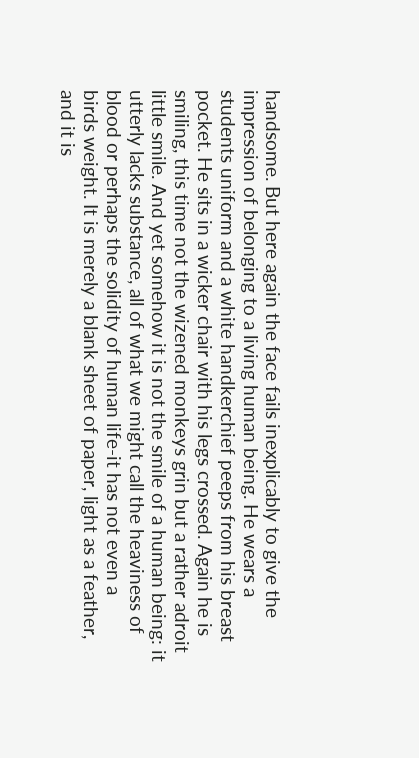handsome. But here again the face fails inexplicably to give the
impression of belonging to a living human being. He wears a
students uniform and a white handkerchief peeps from his breast
pocket. He sits in a wicker chair with his legs crossed. Again he is
smiling, this time not the wizened monkeys grin but a rather adroit
little smile. And yet somehow it is not the smile of a human being: it
utterly lacks substance, all of what we might call the heaviness of
blood or perhaps the solidity of human life-it has not even a
birds weight. It is merely a blank sheet of paper, light as a feather,
and it is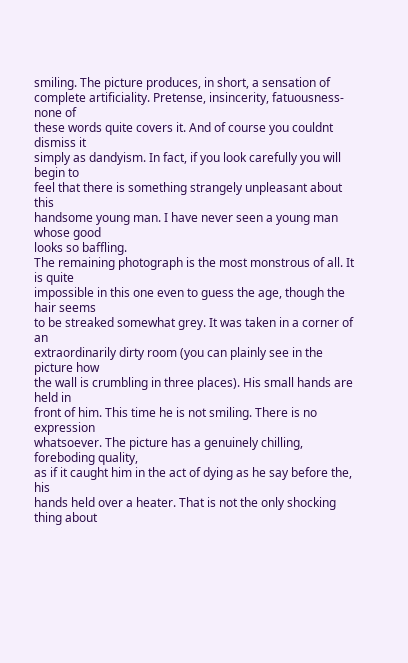smiling. The picture produces, in short, a sensation of
complete artificiality. Pretense, insincerity, fatuousness- none of
these words quite covers it. And of course you couldnt dismiss it
simply as dandyism. In fact, if you look carefully you will begin to
feel that there is something strangely unpleasant about this
handsome young man. I have never seen a young man whose good
looks so baffling.
The remaining photograph is the most monstrous of all. It is quite
impossible in this one even to guess the age, though the hair seems
to be streaked somewhat grey. It was taken in a corner of an
extraordinarily dirty room (you can plainly see in the picture how
the wall is crumbling in three places). His small hands are held in
front of him. This time he is not smiling. There is no expression
whatsoever. The picture has a genuinely chilling, foreboding quality,
as if it caught him in the act of dying as he say before the, his
hands held over a heater. That is not the only shocking thing about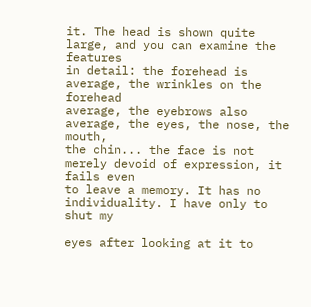it. The head is shown quite large, and you can examine the features
in detail: the forehead is average, the wrinkles on the forehead
average, the eyebrows also average, the eyes, the nose, the mouth,
the chin... the face is not merely devoid of expression, it fails even
to leave a memory. It has no individuality. I have only to shut my

eyes after looking at it to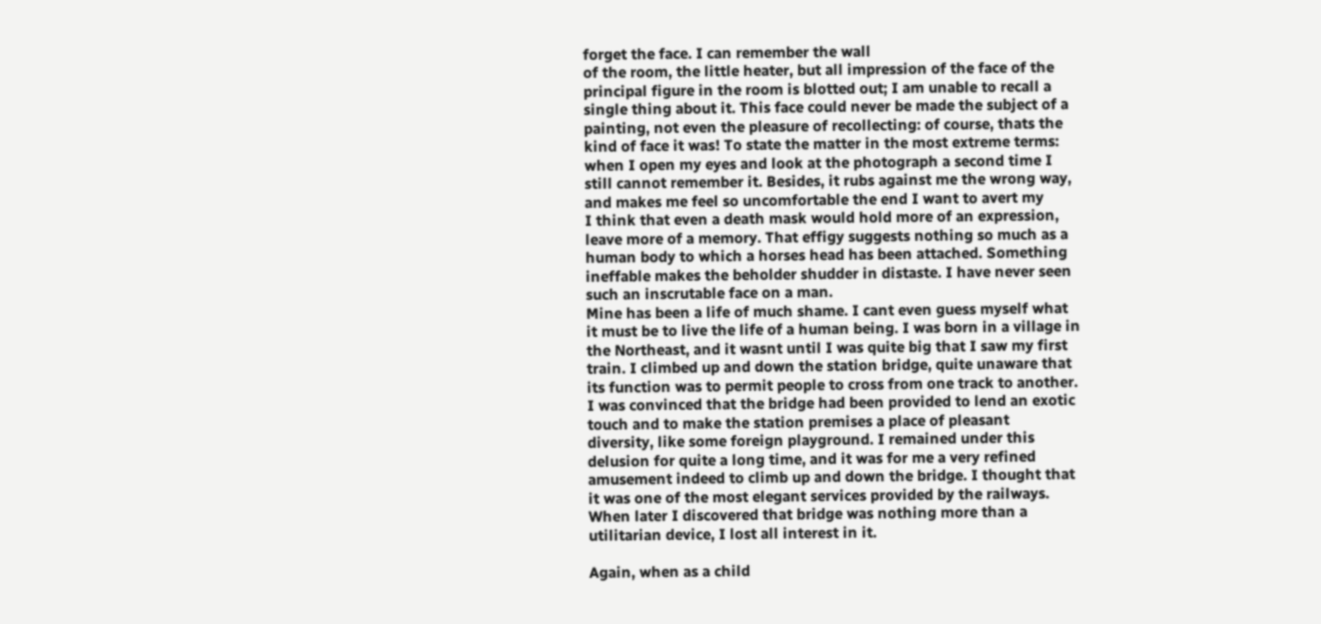forget the face. I can remember the wall
of the room, the little heater, but all impression of the face of the
principal figure in the room is blotted out; I am unable to recall a
single thing about it. This face could never be made the subject of a
painting, not even the pleasure of recollecting: of course, thats the
kind of face it was! To state the matter in the most extreme terms:
when I open my eyes and look at the photograph a second time I
still cannot remember it. Besides, it rubs against me the wrong way,
and makes me feel so uncomfortable the end I want to avert my
I think that even a death mask would hold more of an expression,
leave more of a memory. That effigy suggests nothing so much as a
human body to which a horses head has been attached. Something
ineffable makes the beholder shudder in distaste. I have never seen
such an inscrutable face on a man.
Mine has been a life of much shame. I cant even guess myself what
it must be to live the life of a human being. I was born in a village in
the Northeast, and it wasnt until I was quite big that I saw my first
train. I climbed up and down the station bridge, quite unaware that
its function was to permit people to cross from one track to another.
I was convinced that the bridge had been provided to lend an exotic
touch and to make the station premises a place of pleasant
diversity, like some foreign playground. I remained under this
delusion for quite a long time, and it was for me a very refined
amusement indeed to climb up and down the bridge. I thought that
it was one of the most elegant services provided by the railways.
When later I discovered that bridge was nothing more than a
utilitarian device, I lost all interest in it.

Again, when as a child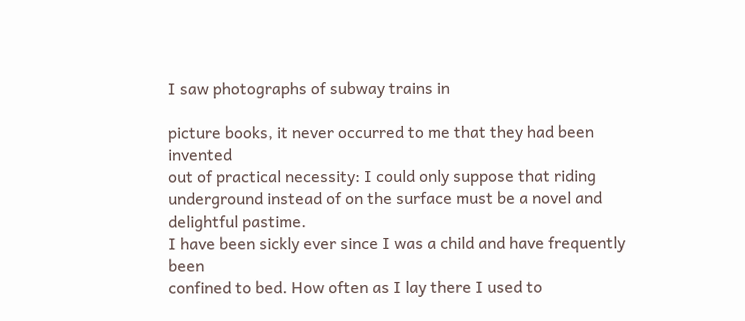I saw photographs of subway trains in

picture books, it never occurred to me that they had been invented
out of practical necessity: I could only suppose that riding
underground instead of on the surface must be a novel and
delightful pastime.
I have been sickly ever since I was a child and have frequently been
confined to bed. How often as I lay there I used to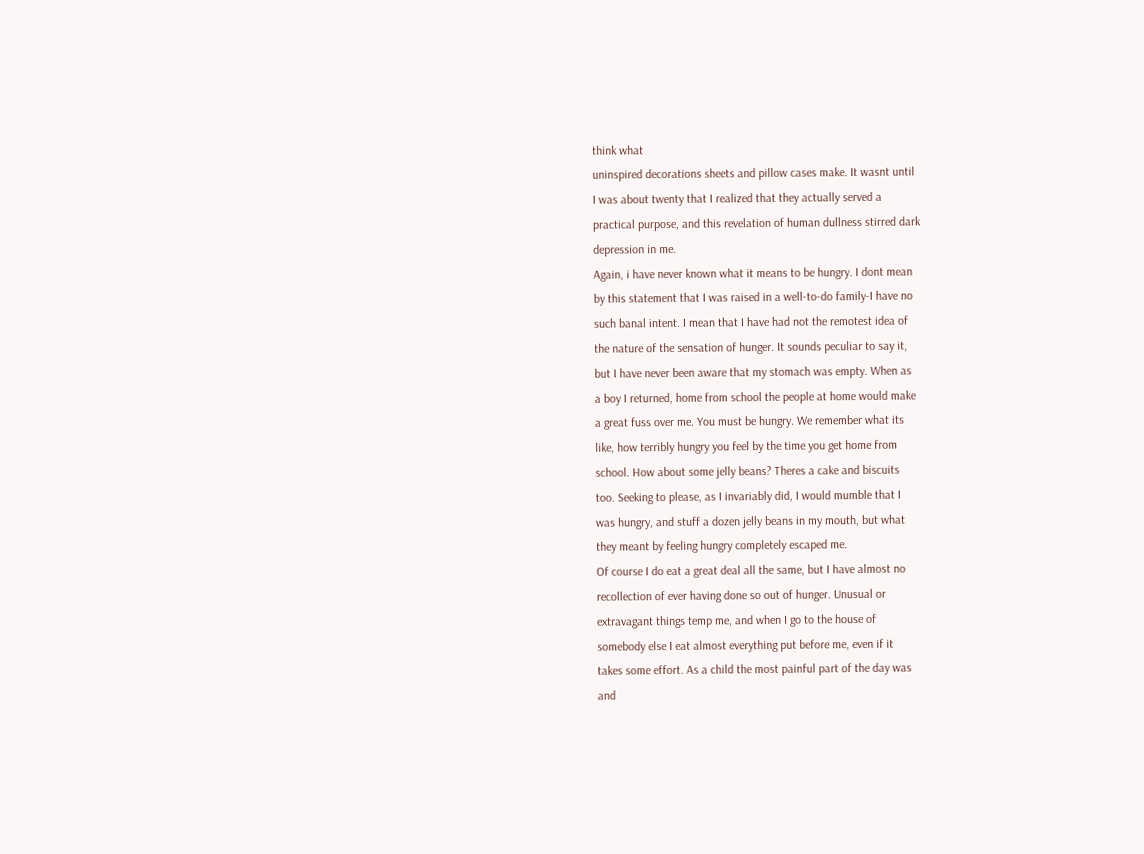think what
uninspired decorations sheets and pillow cases make. It wasnt until
I was about twenty that I realized that they actually served a
practical purpose, and this revelation of human dullness stirred dark
depression in me.
Again, i have never known what it means to be hungry. I dont mean
by this statement that I was raised in a well-to-do family-I have no
such banal intent. I mean that I have had not the remotest idea of
the nature of the sensation of hunger. It sounds peculiar to say it,
but I have never been aware that my stomach was empty. When as
a boy I returned, home from school the people at home would make
a great fuss over me. You must be hungry. We remember what its
like, how terribly hungry you feel by the time you get home from
school. How about some jelly beans? Theres a cake and biscuits
too. Seeking to please, as I invariably did, I would mumble that I
was hungry, and stuff a dozen jelly beans in my mouth, but what
they meant by feeling hungry completely escaped me.
Of course I do eat a great deal all the same, but I have almost no
recollection of ever having done so out of hunger. Unusual or
extravagant things temp me, and when I go to the house of
somebody else I eat almost everything put before me, even if it
takes some effort. As a child the most painful part of the day was
and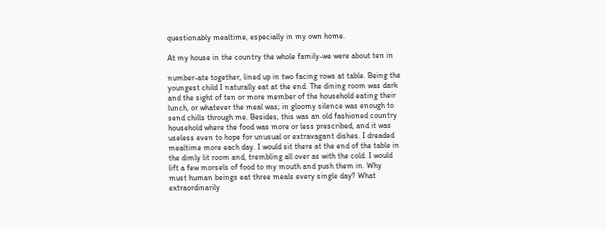questionably mealtime, especially in my own home.

At my house in the country the whole family-we were about ten in

number-ate together, lined up in two facing rows at table. Being the
youngest child I naturally eat at the end. The dining room was dark
and the sight of ten or more member of the household eating their
lunch, or whatever the meal was; in gloomy silence was enough to
send chills through me. Besides, this was an old fashioned country
household where the food was more or less prescribed, and it was
useless even to hope for unusual or extravagant dishes. I dreaded
mealtime more each day. I would sit there at the end of the table in
the dimly lit room and, trembling all over as with the cold. I would
lift a few morsels of food to my mouth and push them in. Why
must human beings eat three meals every single day? What
extraordinarily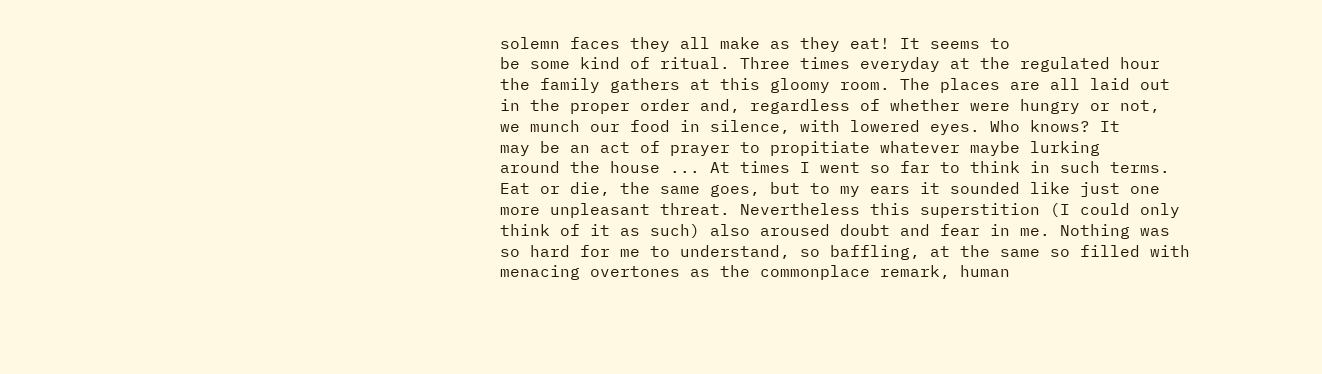solemn faces they all make as they eat! It seems to
be some kind of ritual. Three times everyday at the regulated hour
the family gathers at this gloomy room. The places are all laid out
in the proper order and, regardless of whether were hungry or not,
we munch our food in silence, with lowered eyes. Who knows? It
may be an act of prayer to propitiate whatever maybe lurking
around the house ... At times I went so far to think in such terms.
Eat or die, the same goes, but to my ears it sounded like just one
more unpleasant threat. Nevertheless this superstition (I could only
think of it as such) also aroused doubt and fear in me. Nothing was
so hard for me to understand, so baffling, at the same so filled with
menacing overtones as the commonplace remark, human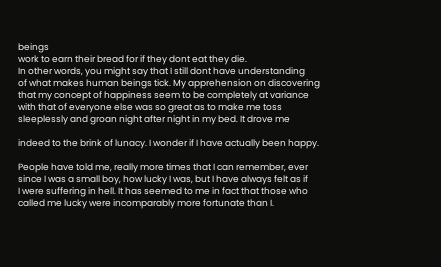beings
work to earn their bread for if they dont eat they die.
In other words, you might say that I still dont have understanding
of what makes human beings tick. My apprehension on discovering
that my concept of happiness seem to be completely at variance
with that of everyone else was so great as to make me toss
sleeplessly and groan night after night in my bed. It drove me

indeed to the brink of lunacy. I wonder if I have actually been happy.

People have told me, really more times that I can remember, ever
since I was a small boy, how lucky I was, but I have always felt as if
I were suffering in hell. It has seemed to me in fact that those who
called me lucky were incomparably more fortunate than I.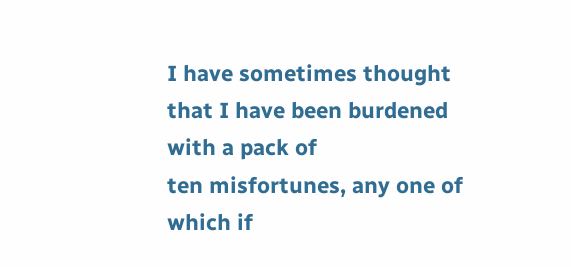I have sometimes thought that I have been burdened with a pack of
ten misfortunes, any one of which if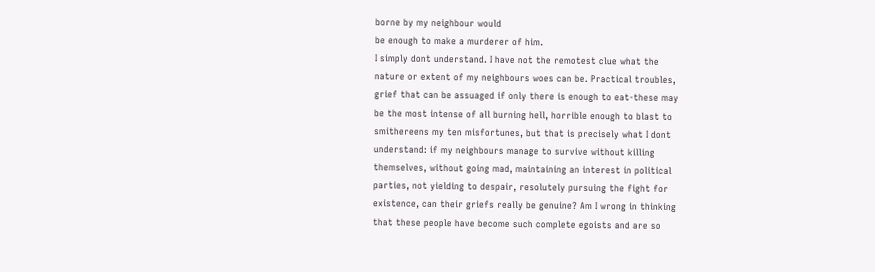borne by my neighbour would
be enough to make a murderer of him.
I simply dont understand. I have not the remotest clue what the
nature or extent of my neighbours woes can be. Practical troubles,
grief that can be assuaged if only there is enough to eat-these may
be the most intense of all burning hell, horrible enough to blast to
smithereens my ten misfortunes, but that is precisely what I dont
understand: if my neighbours manage to survive without killing
themselves, without going mad, maintaining an interest in political
parties, not yielding to despair, resolutely pursuing the fight for
existence, can their griefs really be genuine? Am I wrong in thinking
that these people have become such complete egoists and are so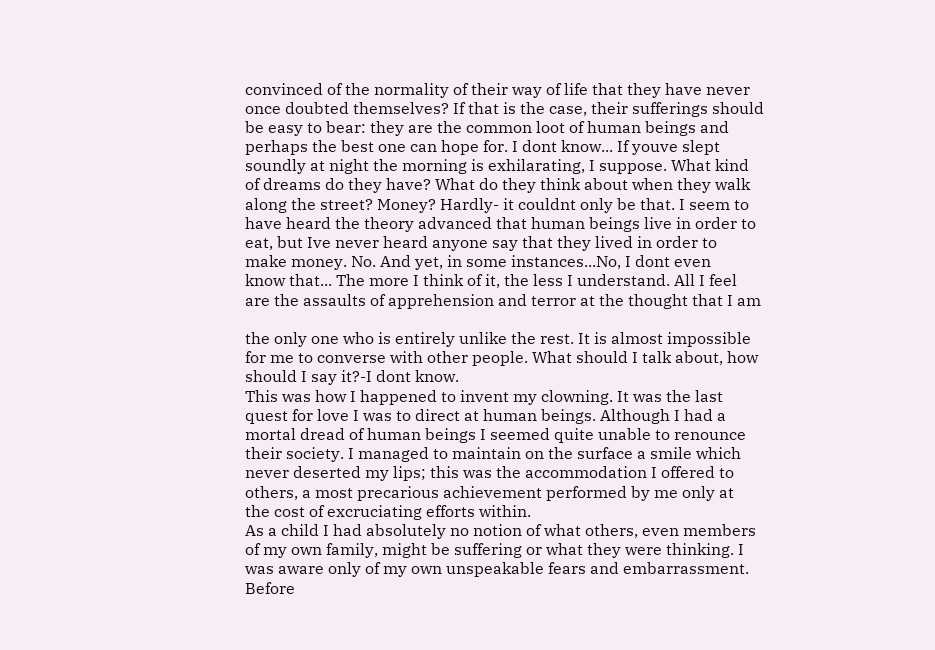convinced of the normality of their way of life that they have never
once doubted themselves? If that is the case, their sufferings should
be easy to bear: they are the common loot of human beings and
perhaps the best one can hope for. I dont know... If youve slept
soundly at night the morning is exhilarating, I suppose. What kind
of dreams do they have? What do they think about when they walk
along the street? Money? Hardly- it couldnt only be that. I seem to
have heard the theory advanced that human beings live in order to
eat, but Ive never heard anyone say that they lived in order to
make money. No. And yet, in some instances...No, I dont even
know that... The more I think of it, the less I understand. All I feel
are the assaults of apprehension and terror at the thought that I am

the only one who is entirely unlike the rest. It is almost impossible
for me to converse with other people. What should I talk about, how
should I say it?-I dont know.
This was how I happened to invent my clowning. It was the last
quest for love I was to direct at human beings. Although I had a
mortal dread of human beings I seemed quite unable to renounce
their society. I managed to maintain on the surface a smile which
never deserted my lips; this was the accommodation I offered to
others, a most precarious achievement performed by me only at
the cost of excruciating efforts within.
As a child I had absolutely no notion of what others, even members
of my own family, might be suffering or what they were thinking. I
was aware only of my own unspeakable fears and embarrassment.
Before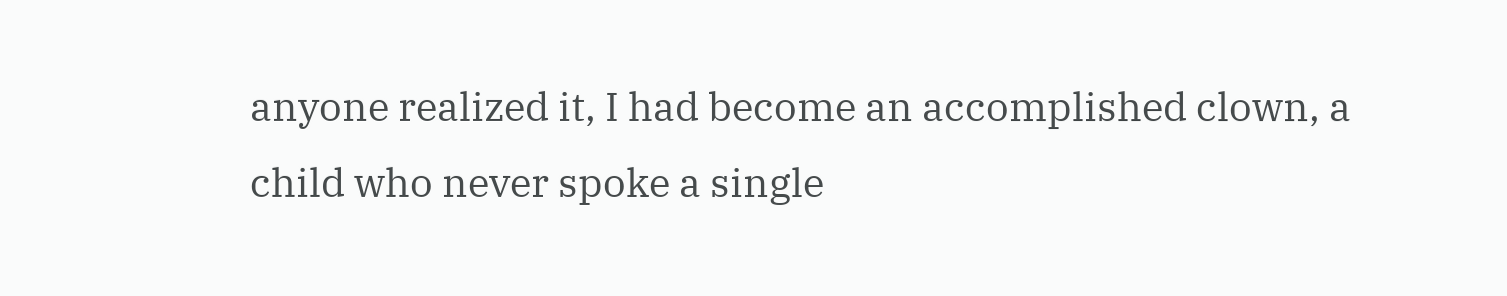anyone realized it, I had become an accomplished clown, a
child who never spoke a single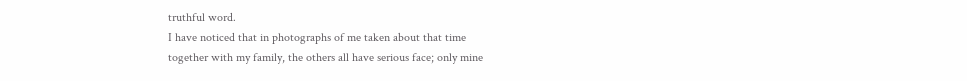truthful word.
I have noticed that in photographs of me taken about that time
together with my family, the others all have serious face; only mine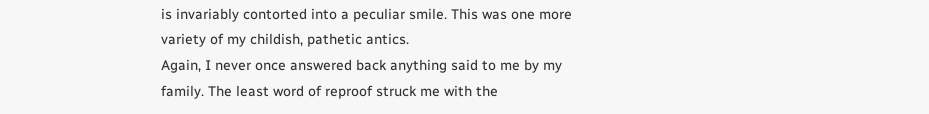is invariably contorted into a peculiar smile. This was one more
variety of my childish, pathetic antics.
Again, I never once answered back anything said to me by my
family. The least word of reproof struck me with the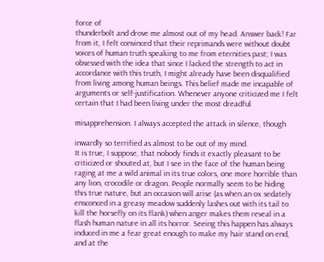force of
thunderbolt and drove me almost out of my head. Answer back! Far
from it, I felt convinced that their reprimands were without doubt
voices of human truth speaking to me from eternities past; I was
obsessed with the idea that since I lacked the strength to act in
accordance with this truth, I might already have been disqualified
from living among human beings. This belief made me incapable of
arguments or self-justification. Whenever anyone criticized me I felt
certain that I had been living under the most dreadful

misapprehension. I always accepted the attack in silence, though

inwardly so terrified as almost to be out of my mind.
It is true, I suppose, that nobody finds it exactly pleasant to be
criticized or shouted at, but I see in the face of the human being
raging at me a wild animal in its true colors, one more horrible than
any lion, crocodile or dragon. People normally seem to be hiding
this true nature, but an occasion will arise (as when an ox sedately
ensconced in a greasy meadow suddenly lashes out with its tail to
kill the horsefly on its flank) when anger makes them reveal in a
flash human nature in all its horror. Seeing this happen has always
induced in me a fear great enough to make my hair stand on end,
and at the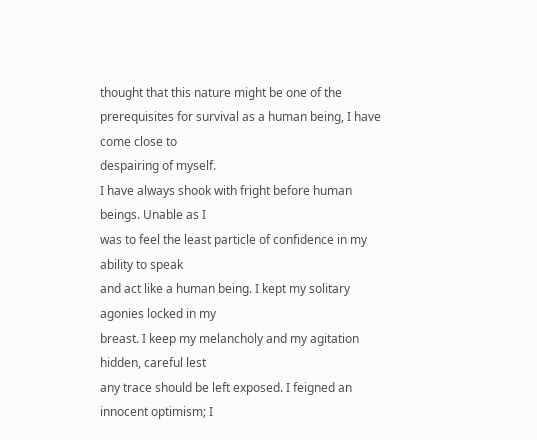thought that this nature might be one of the
prerequisites for survival as a human being, I have come close to
despairing of myself.
I have always shook with fright before human beings. Unable as I
was to feel the least particle of confidence in my ability to speak
and act like a human being. I kept my solitary agonies locked in my
breast. I keep my melancholy and my agitation hidden, careful lest
any trace should be left exposed. I feigned an innocent optimism; I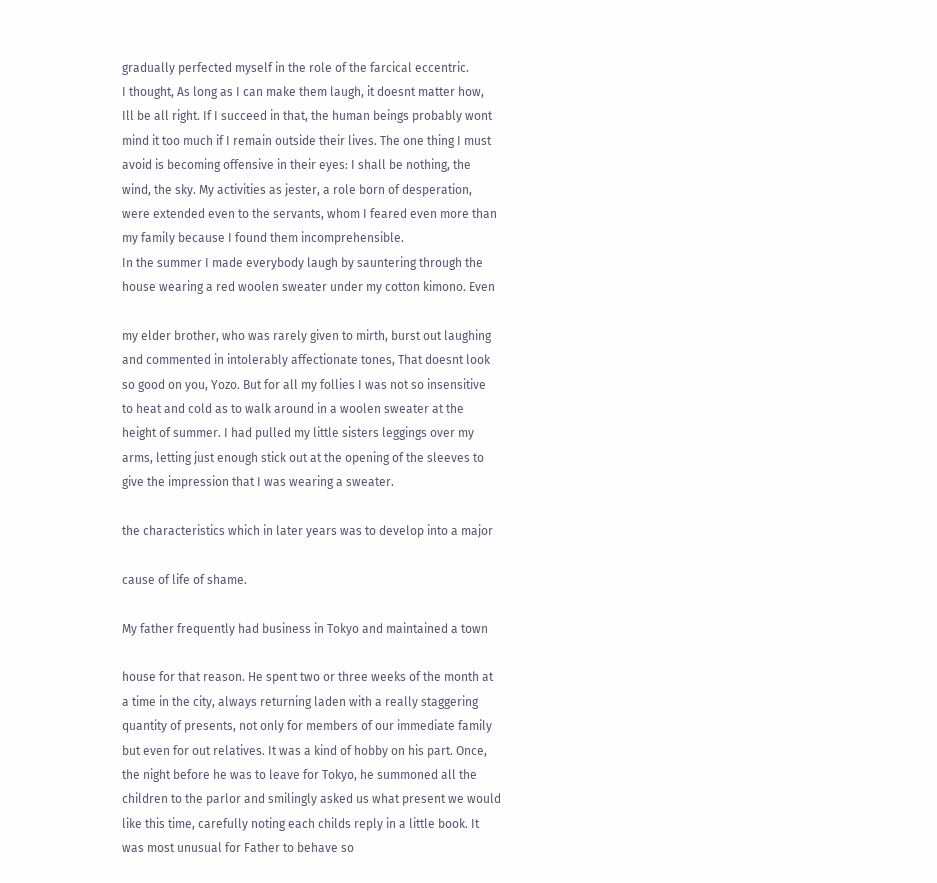gradually perfected myself in the role of the farcical eccentric.
I thought, As long as I can make them laugh, it doesnt matter how,
Ill be all right. If I succeed in that, the human beings probably wont
mind it too much if I remain outside their lives. The one thing I must
avoid is becoming offensive in their eyes: I shall be nothing, the
wind, the sky. My activities as jester, a role born of desperation,
were extended even to the servants, whom I feared even more than
my family because I found them incomprehensible.
In the summer I made everybody laugh by sauntering through the
house wearing a red woolen sweater under my cotton kimono. Even

my elder brother, who was rarely given to mirth, burst out laughing
and commented in intolerably affectionate tones, That doesnt look
so good on you, Yozo. But for all my follies I was not so insensitive
to heat and cold as to walk around in a woolen sweater at the
height of summer. I had pulled my little sisters leggings over my
arms, letting just enough stick out at the opening of the sleeves to
give the impression that I was wearing a sweater.

the characteristics which in later years was to develop into a major

cause of life of shame.

My father frequently had business in Tokyo and maintained a town

house for that reason. He spent two or three weeks of the month at
a time in the city, always returning laden with a really staggering
quantity of presents, not only for members of our immediate family
but even for out relatives. It was a kind of hobby on his part. Once,
the night before he was to leave for Tokyo, he summoned all the
children to the parlor and smilingly asked us what present we would
like this time, carefully noting each childs reply in a little book. It
was most unusual for Father to behave so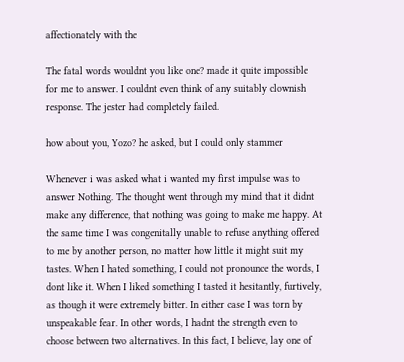affectionately with the

The fatal words wouldnt you like one? made it quite impossible
for me to answer. I couldnt even think of any suitably clownish
response. The jester had completely failed.

how about you, Yozo? he asked, but I could only stammer

Whenever i was asked what i wanted my first impulse was to
answer Nothing. The thought went through my mind that it didnt
make any difference, that nothing was going to make me happy. At
the same time I was congenitally unable to refuse anything offered
to me by another person, no matter how little it might suit my
tastes. When I hated something, I could not pronounce the words, I
dont like it. When I liked something I tasted it hesitantly, furtively,
as though it were extremely bitter. In either case I was torn by
unspeakable fear. In other words, I hadnt the strength even to
choose between two alternatives. In this fact, I believe, lay one of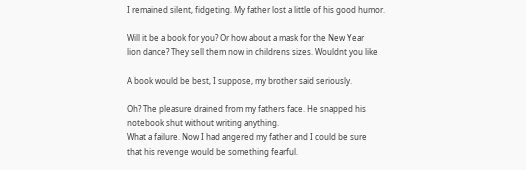I remained silent, fidgeting. My father lost a little of his good humor.

Will it be a book for you? Or how about a mask for the New Year
lion dance? They sell them now in childrens sizes. Wouldnt you like

A book would be best, I suppose, my brother said seriously.

Oh? The pleasure drained from my fathers face. He snapped his
notebook shut without writing anything.
What a failure. Now I had angered my father and I could be sure
that his revenge would be something fearful.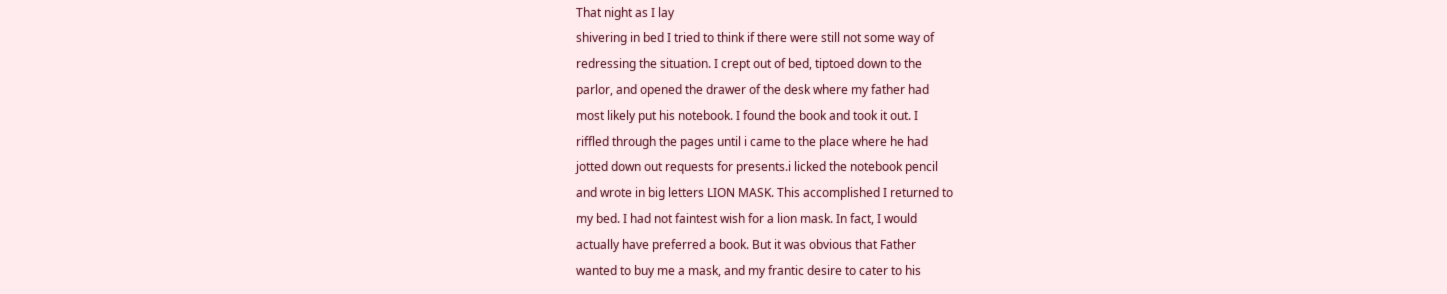That night as I lay
shivering in bed I tried to think if there were still not some way of
redressing the situation. I crept out of bed, tiptoed down to the
parlor, and opened the drawer of the desk where my father had
most likely put his notebook. I found the book and took it out. I
riffled through the pages until i came to the place where he had
jotted down out requests for presents.i licked the notebook pencil
and wrote in big letters LION MASK. This accomplished I returned to
my bed. I had not faintest wish for a lion mask. In fact, I would
actually have preferred a book. But it was obvious that Father
wanted to buy me a mask, and my frantic desire to cater to his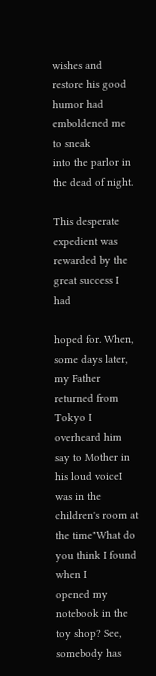wishes and restore his good humor had emboldened me to sneak
into the parlor in the dead of night.

This desperate expedient was rewarded by the great success I had

hoped for. When, some days later, my Father returned from Tokyo I
overheard him say to Mother in his loud voiceI was in the
children's room at the time"What do you think I found when I
opened my notebook in the toy shop? See, somebody has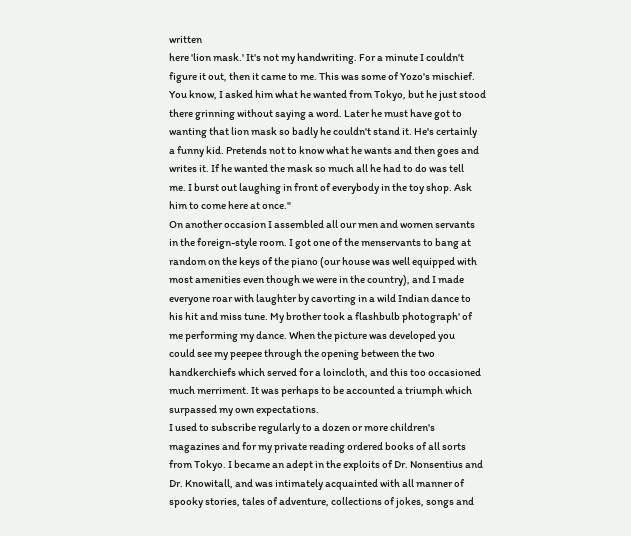written
here 'lion mask.' It's not my handwriting. For a minute I couldn't
figure it out, then it came to me. This was some of Yozo's mischief.
You know, I asked him what he wanted from Tokyo, but he just stood
there grinning without saying a word. Later he must have got to
wanting that lion mask so badly he couldn't stand it. He's certainly
a funny kid. Pretends not to know what he wants and then goes and
writes it. If he wanted the mask so much all he had to do was tell
me. I burst out laughing in front of everybody in the toy shop. Ask
him to come here at once."
On another occasion I assembled all our men and women servants
in the foreign-style room. I got one of the menservants to bang at
random on the keys of the piano (our house was well equipped with
most amenities even though we were in the country), and I made
everyone roar with laughter by cavorting in a wild Indian dance to
his hit and miss tune. My brother took a flashbulb photograph' of
me performing my dance. When the picture was developed you
could see my peepee through the opening between the two
handkerchiefs which served for a loincloth, and this too occasioned
much merriment. It was perhaps to be accounted a triumph which
surpassed my own expectations.
I used to subscribe regularly to a dozen or more children's
magazines and for my private reading ordered books of all sorts
from Tokyo. I became an adept in the exploits of Dr. Nonsentius and
Dr. Knowitall, and was intimately acquainted with all manner of
spooky stories, tales of adventure, collections of jokes, songs and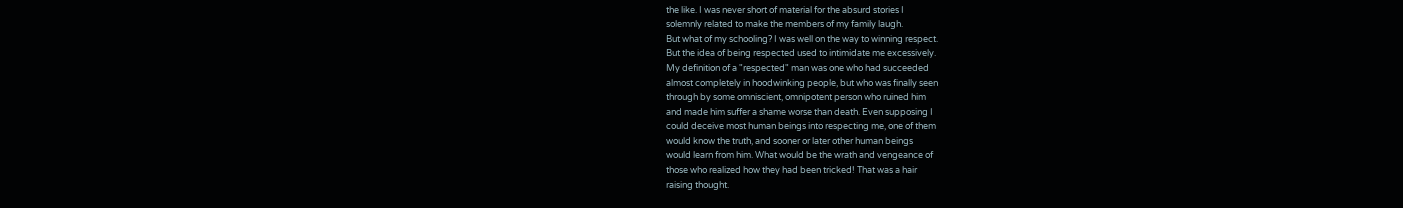the like. I was never short of material for the absurd stories I
solemnly related to make the members of my family laugh.
But what of my schooling? I was well on the way to winning respect.
But the idea of being respected used to intimidate me excessively.
My definition of a "respected" man was one who had succeeded
almost completely in hoodwinking people, but who was finally seen
through by some omniscient, omnipotent person who ruined him
and made him suffer a shame worse than death. Even supposing I
could deceive most human beings into respecting me, one of them
would know the truth, and sooner or later other human beings
would learn from him. What would be the wrath and vengeance of
those who realized how they had been tricked! That was a hair
raising thought.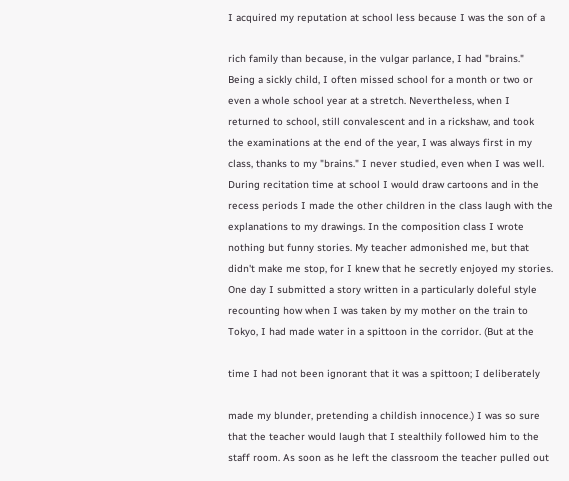I acquired my reputation at school less because I was the son of a

rich family than because, in the vulgar parlance, I had "brains."
Being a sickly child, I often missed school for a month or two or
even a whole school year at a stretch. Nevertheless, when I
returned to school, still convalescent and in a rickshaw, and took
the examinations at the end of the year, I was always first in my
class, thanks to my "brains." I never studied, even when I was well.
During recitation time at school I would draw cartoons and in the
recess periods I made the other children in the class laugh with the
explanations to my drawings. In the composition class I wrote
nothing but funny stories. My teacher admonished me, but that
didn't make me stop, for I knew that he secretly enjoyed my stories.
One day I submitted a story written in a particularly doleful style
recounting how when I was taken by my mother on the train to
Tokyo, I had made water in a spittoon in the corridor. (But at the

time I had not been ignorant that it was a spittoon; I deliberately

made my blunder, pretending a childish innocence.) I was so sure
that the teacher would laugh that I stealthily followed him to the
staff room. As soon as he left the classroom the teacher pulled out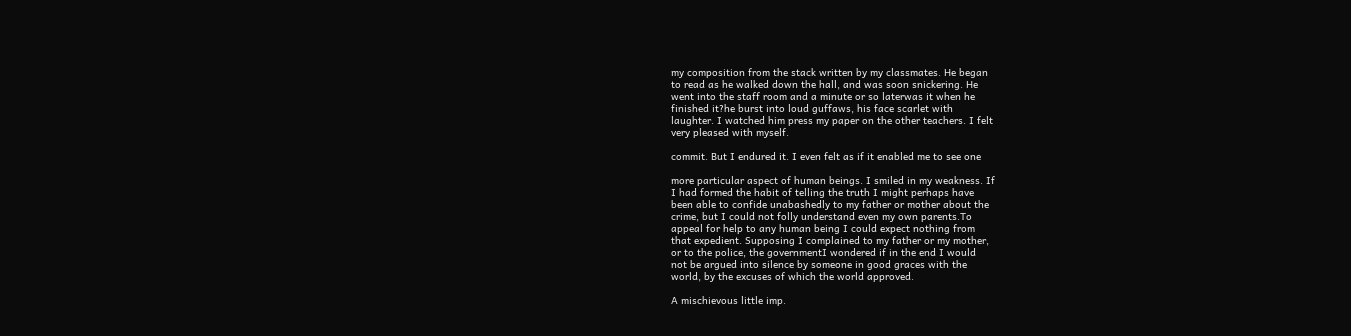my composition from the stack written by my classmates. He began
to read as he walked down the hall, and was soon snickering. He
went into the staff room and a minute or so laterwas it when he
finished it?he burst into loud guffaws, his face scarlet with
laughter. I watched him press my paper on the other teachers. I felt
very pleased with myself.

commit. But I endured it. I even felt as if it enabled me to see one

more particular aspect of human beings. I smiled in my weakness. If
I had formed the habit of telling the truth I might perhaps have
been able to confide unabashedly to my father or mother about the
crime, but I could not folly understand even my own parents.To
appeal for help to any human being I could expect nothing from
that expedient. Supposing I complained to my father or my mother,
or to the police, the governmentI wondered if in the end I would
not be argued into silence by someone in good graces with the
world, by the excuses of which the world approved.

A mischievous little imp.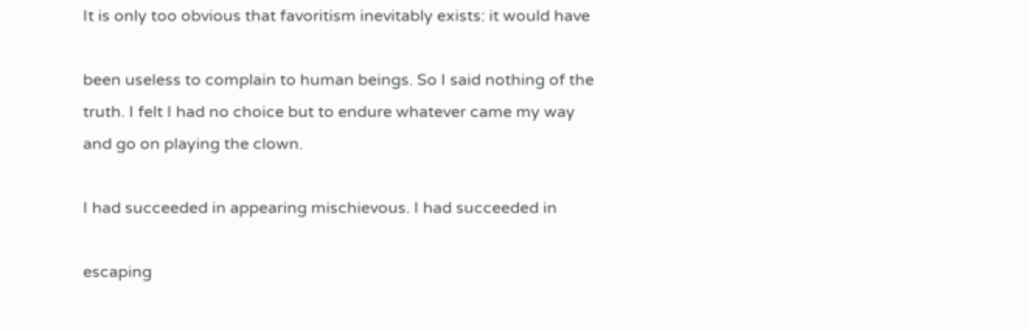It is only too obvious that favoritism inevitably exists: it would have

been useless to complain to human beings. So I said nothing of the
truth. I felt I had no choice but to endure whatever came my way
and go on playing the clown.

I had succeeded in appearing mischievous. I had succeeded in

escaping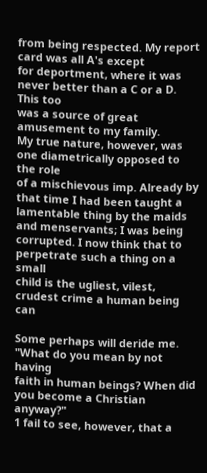from being respected. My report card was all A's except
for deportment, where it was never better than a C or a D. This too
was a source of great amusement to my family.
My true nature, however, was one diametrically opposed to the role
of a mischievous imp. Already by that time I had been taught a
lamentable thing by the maids and menservants; I was being
corrupted. I now think that to perpetrate such a thing on a small
child is the ugliest, vilest, crudest crime a human being can

Some perhaps will deride me. "What do you mean by not having
faith in human beings? When did you become a Christian anyway?"
1 fail to see, however, that a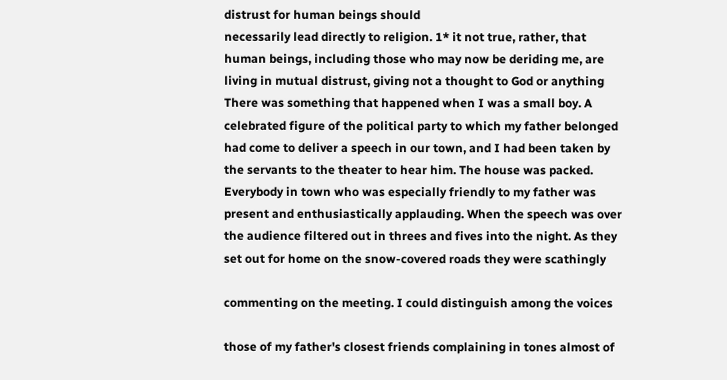distrust for human beings should
necessarily lead directly to religion. 1* it not true, rather, that
human beings, including those who may now be deriding me, are
living in mutual distrust, giving not a thought to God or anything
There was something that happened when I was a small boy. A
celebrated figure of the political party to which my father belonged
had come to deliver a speech in our town, and I had been taken by
the servants to the theater to hear him. The house was packed.
Everybody in town who was especially friendly to my father was
present and enthusiastically applauding. When the speech was over
the audience filtered out in threes and fives into the night. As they
set out for home on the snow-covered roads they were scathingly

commenting on the meeting. I could distinguish among the voices

those of my father's closest friends complaining in tones almost of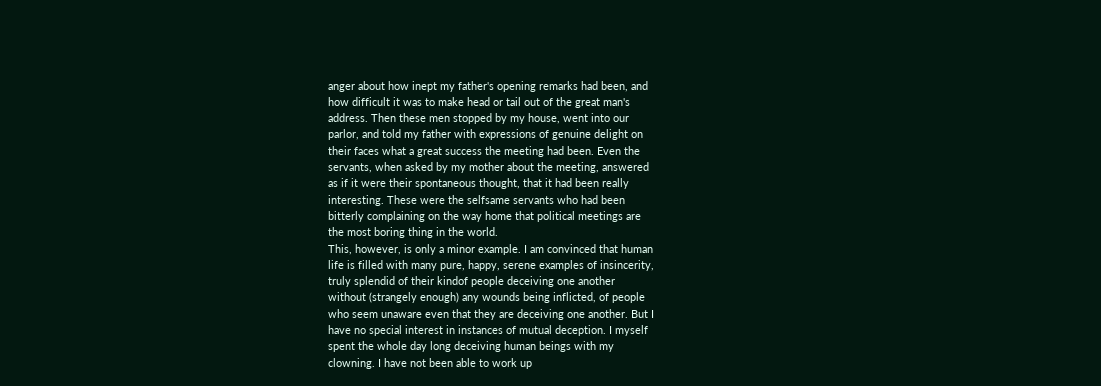anger about how inept my father's opening remarks had been, and
how difficult it was to make head or tail out of the great man's
address. Then these men stopped by my house, went into our
parlor, and told my father with expressions of genuine delight on
their faces what a great success the meeting had been. Even the
servants, when asked by my mother about the meeting, answered
as if it were their spontaneous thought, that it had been really
interesting. These were the selfsame servants who had been
bitterly complaining on the way home that political meetings are
the most boring thing in the world.
This, however, is only a minor example. I am convinced that human
life is filled with many pure, happy, serene examples of insincerity,
truly splendid of their kindof people deceiving one another
without (strangely enough) any wounds being inflicted, of people
who seem unaware even that they are deceiving one another. But I
have no special interest in instances of mutual deception. I myself
spent the whole day long deceiving human beings with my
clowning. I have not been able to work up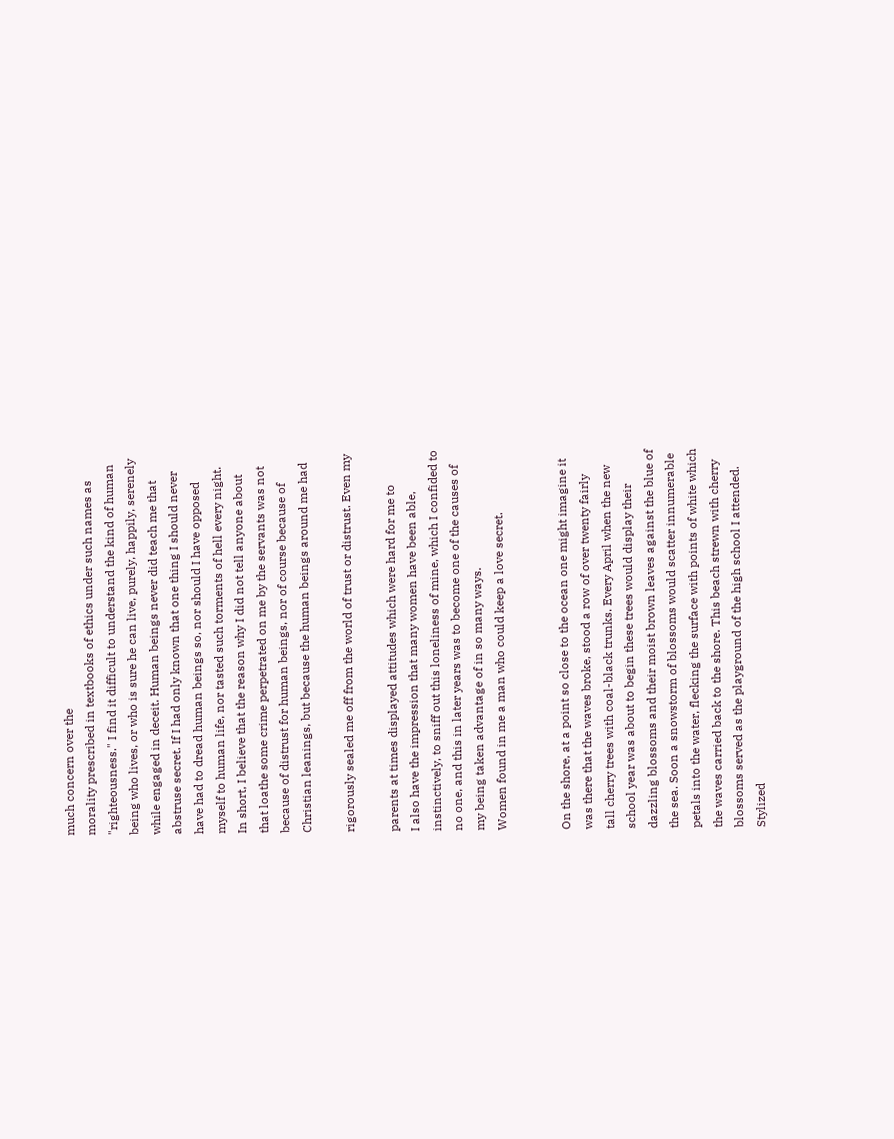much concern over the
morality prescribed in textbooks of ethics under such names as
"righteousness." I find it difficult to understand the kind of human
being who lives, or who is sure he can live, purely, happily, serenely
while engaged in deceit. Human beings never did teach me that
abstruse secret. If I had only known that one thing I should never
have had to dread human beings so, nor should I have opposed
myself to human life, nor tasted such torments of hell every night.
In short, I believe that the reason why I did not tell anyone about
that loathe some crime perpetrated on me by the servants was not
because of distrust for human beings, nor of course because of
Christian leanings, but because the human beings around me had

rigorously sealed me off from the world of trust or distrust. Even my

parents at times displayed attitudes which were hard for me to
I also have the impression that many women have been able,
instinctively, to sniff out this loneliness of mine, which I confided to
no one, and this in later years was to become one of the causes of
my being taken advantage of in so many ways.
Women found in me a man who could keep a love secret.


On the shore, at a point so close to the ocean one might imagine it
was there that the waves broke, stood a row of over twenty fairly
tall cherry trees with coal-black trunks. Every April when the new
school year was about to begin these trees would display their
dazzling blossoms and their moist brown leaves against the blue of
the sea. Soon a snowstorm of blossoms would scatter innumerable
petals into the water, flecking the surface with points of white which
the waves carried back to the shore. This beach strewn with cherry
blossoms served as the playground of the high school I attended.
Stylized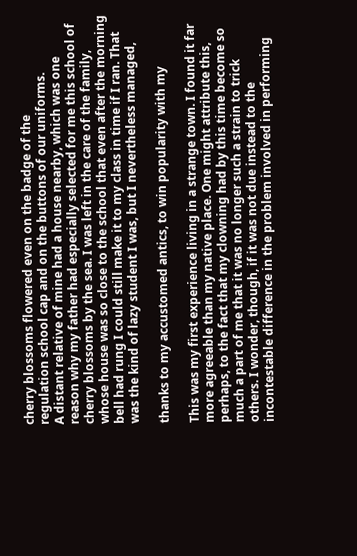cherry blossoms flowered even on the badge of the
regulation school cap and on the buttons of our uniforms.
A distant relative of mine had a house nearby, which was one
reason why my father had especially selected for me this school of
cherry blossoms by the sea. I was left in the care of the family,
whose house was so close to the school that even after the morning
bell had rung I could still make it to my class in time if I ran. That
was the kind of lazy student I was, but I nevertheless managed,

thanks to my accustomed antics, to win popularity with my

This was my first experience living in a strange town. I found it far
more agreeable than my native place. One might attribute this,
perhaps, to the fact that my clowning had by this time become so
much a part of me that it was no longer such a strain to trick
others. I wonder, though, if it was not due instead to the
incontestable difference in the problem involved in performing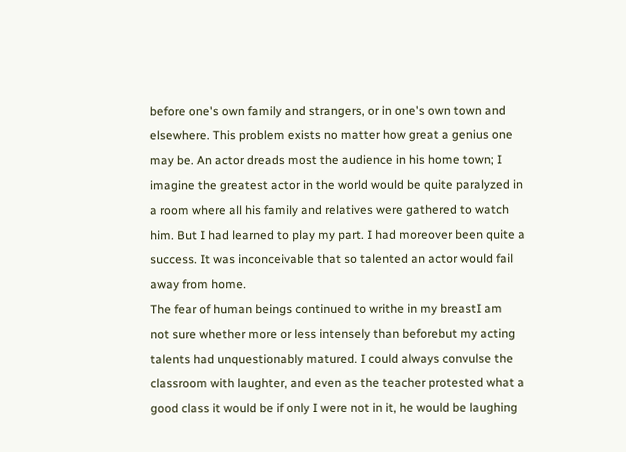before one's own family and strangers, or in one's own town and
elsewhere. This problem exists no matter how great a genius one
may be. An actor dreads most the audience in his home town; I
imagine the greatest actor in the world would be quite paralyzed in
a room where all his family and relatives were gathered to watch
him. But I had learned to play my part. I had moreover been quite a
success. It was inconceivable that so talented an actor would fail
away from home.
The fear of human beings continued to writhe in my breastI am
not sure whether more or less intensely than beforebut my acting
talents had unquestionably matured. I could always convulse the
classroom with laughter, and even as the teacher protested what a
good class it would be if only I were not in it, he would be laughing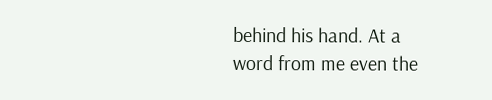behind his hand. At a word from me even the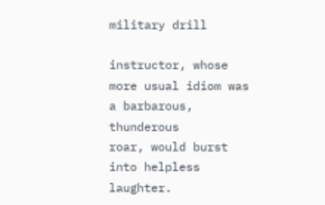military drill

instructor, whose more usual idiom was a barbarous, thunderous
roar, would burst into helpless laughter.